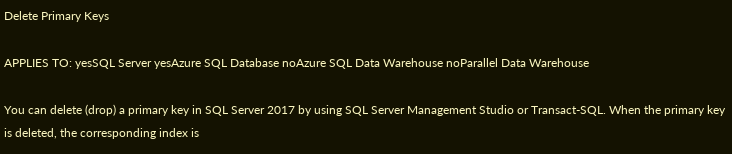Delete Primary Keys

APPLIES TO: yesSQL Server yesAzure SQL Database noAzure SQL Data Warehouse noParallel Data Warehouse

You can delete (drop) a primary key in SQL Server 2017 by using SQL Server Management Studio or Transact-SQL. When the primary key is deleted, the corresponding index is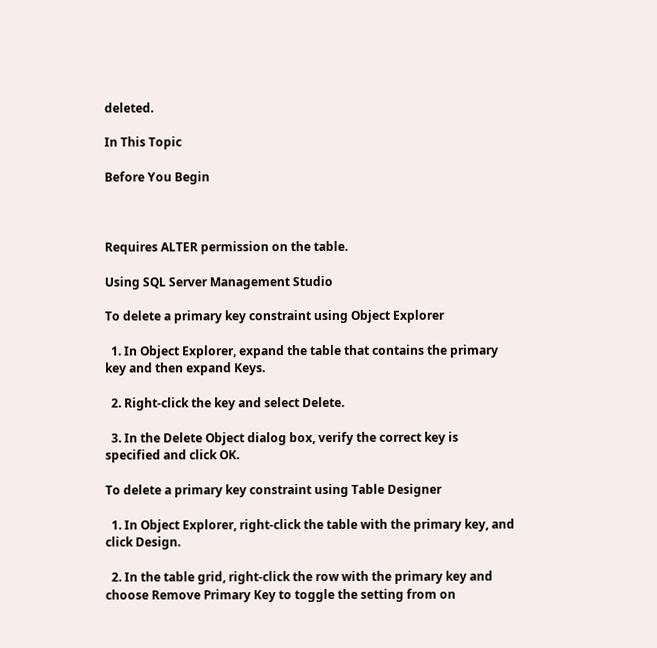deleted.

In This Topic

Before You Begin



Requires ALTER permission on the table.

Using SQL Server Management Studio

To delete a primary key constraint using Object Explorer

  1. In Object Explorer, expand the table that contains the primary key and then expand Keys.

  2. Right-click the key and select Delete.

  3. In the Delete Object dialog box, verify the correct key is specified and click OK.

To delete a primary key constraint using Table Designer

  1. In Object Explorer, right-click the table with the primary key, and click Design.

  2. In the table grid, right-click the row with the primary key and choose Remove Primary Key to toggle the setting from on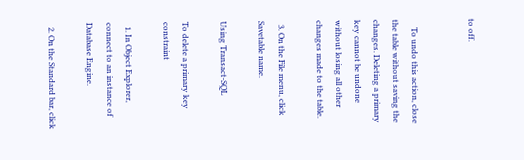to off.


    To undo this action, close the table without saving the changes. Deleting a primary key cannot be undone without losing all other changes made to the table.

  3. On the File menu, click Savetable name.

Using Transact-SQL

To delete a primary key constraint

  1. In Object Explorer, connect to an instance of Database Engine.

  2. On the Standard bar, click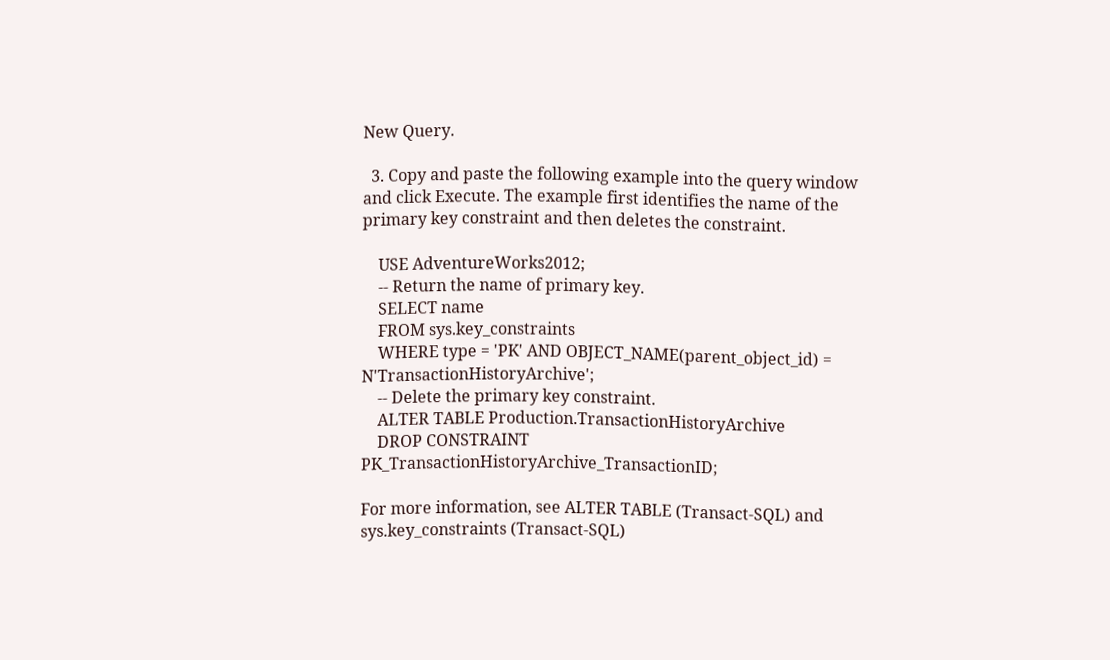New Query.

  3. Copy and paste the following example into the query window and click Execute. The example first identifies the name of the primary key constraint and then deletes the constraint.

    USE AdventureWorks2012;
    -- Return the name of primary key.
    SELECT name
    FROM sys.key_constraints
    WHERE type = 'PK' AND OBJECT_NAME(parent_object_id) = N'TransactionHistoryArchive';
    -- Delete the primary key constraint.
    ALTER TABLE Production.TransactionHistoryArchive
    DROP CONSTRAINT PK_TransactionHistoryArchive_TransactionID;

For more information, see ALTER TABLE (Transact-SQL) and sys.key_constraints (Transact-SQL)